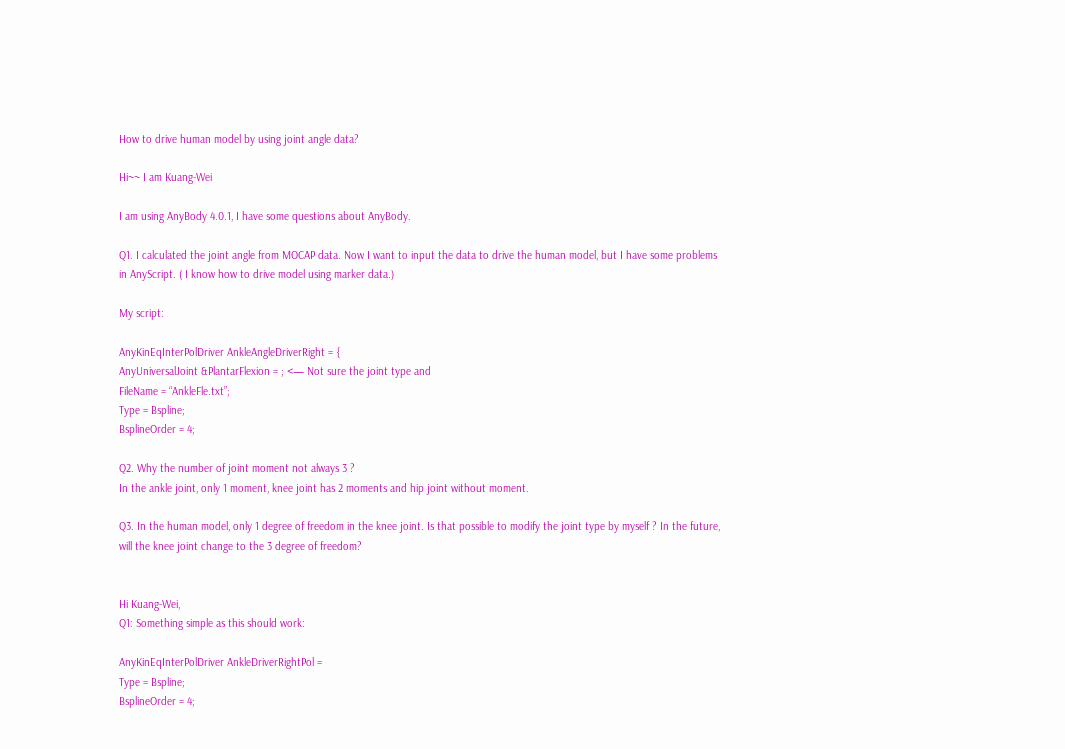How to drive human model by using joint angle data?

Hi~~ I am Kuang-Wei

I am using AnyBody 4.0.1, I have some questions about AnyBody.

Q1. I calculated the joint angle from MOCAP data. Now I want to input the data to drive the human model, but I have some problems in AnyScript. ( I know how to drive model using marker data.)

My script:

AnyKinEqInterPolDriver AnkleAngleDriverRight = {
AnyUniversalJoint &PlantarFlexion = ; <— Not sure the joint type and
FileName = “AnkleFle.txt”;
Type = Bspline;
BsplineOrder = 4;

Q2. Why the number of joint moment not always 3 ?
In the ankle joint, only 1 moment, knee joint has 2 moments and hip joint without moment.

Q3. In the human model, only 1 degree of freedom in the knee joint. Is that possible to modify the joint type by myself ? In the future, will the knee joint change to the 3 degree of freedom?


Hi Kuang-Wei,
Q1: Something simple as this should work:

AnyKinEqInterPolDriver AnkleDriverRightPol =
Type = Bspline;
BsplineOrder = 4;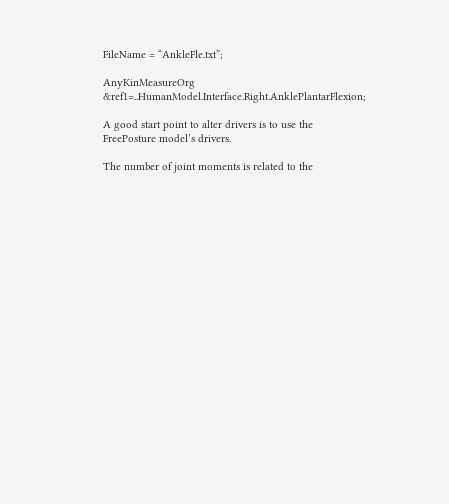FileName = “AnkleFle.txt”;

AnyKinMeasureOrg &ref1=..HumanModel.Interface.Right.AnklePlantarFlexion;

A good start point to alter drivers is to use the FreePosture model’s drivers.

The number of joint moments is related to the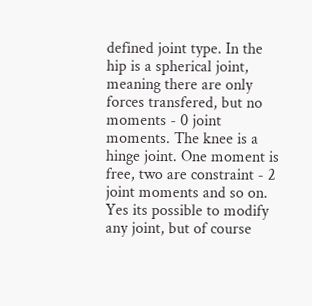defined joint type. In the hip is a spherical joint, meaning there are only forces transfered, but no moments - 0 joint moments. The knee is a hinge joint. One moment is free, two are constraint - 2 joint moments and so on.
Yes its possible to modify any joint, but of course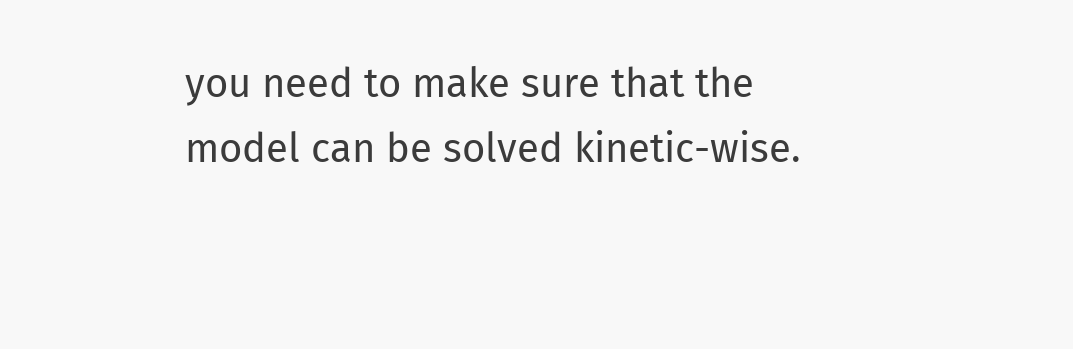you need to make sure that the model can be solved kinetic-wise.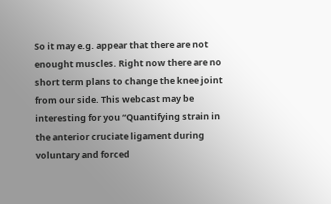So it may e.g. appear that there are not enought muscles. Right now there are no short term plans to change the knee joint from our side. This webcast may be interesting for you “Quantifying strain in the anterior cruciate ligament during voluntary and forced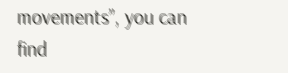movements”, you can find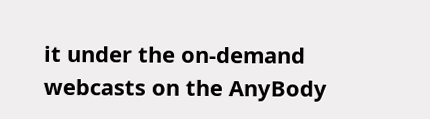it under the on-demand webcasts on the AnyBody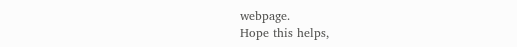webpage.
Hope this helps,